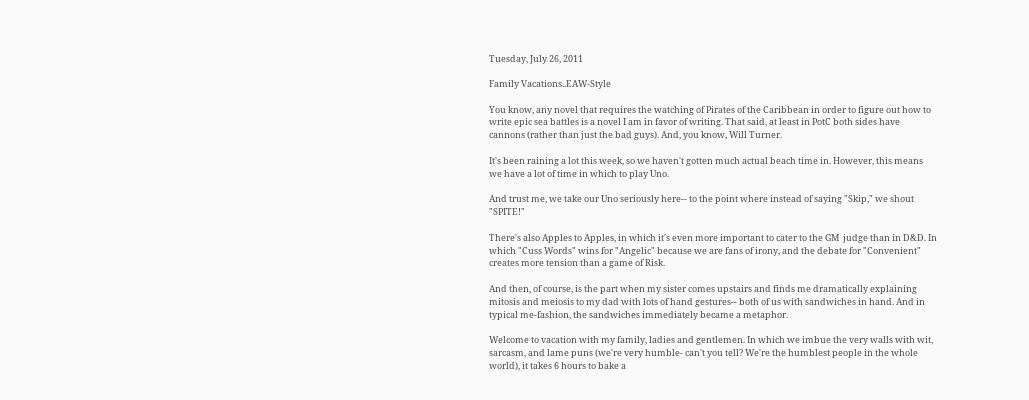Tuesday, July 26, 2011

Family Vacations..EAW-Style

You know, any novel that requires the watching of Pirates of the Caribbean in order to figure out how to write epic sea battles is a novel I am in favor of writing. That said, at least in PotC both sides have cannons (rather than just the bad guys). And, you know, Will Turner.

It's been raining a lot this week, so we haven't gotten much actual beach time in. However, this means we have a lot of time in which to play Uno.

And trust me, we take our Uno seriously here-- to the point where instead of saying "Skip," we shout "SPITE!"

There's also Apples to Apples, in which it's even more important to cater to the GM  judge than in D&D. In which "Cuss Words" wins for "Angelic" because we are fans of irony, and the debate for "Convenient" creates more tension than a game of Risk.

And then, of course, is the part when my sister comes upstairs and finds me dramatically explaining mitosis and meiosis to my dad with lots of hand gestures-- both of us with sandwiches in hand. And in typical me-fashion, the sandwiches immediately became a metaphor.

Welcome to vacation with my family, ladies and gentlemen. In which we imbue the very walls with wit, sarcasm, and lame puns (we're very humble- can't you tell? We're the humblest people in the whole world), it takes 6 hours to bake a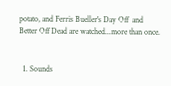potato, and Ferris Bueller's Day Off  and Better Off Dead are watched...more than once.


  1. Sounds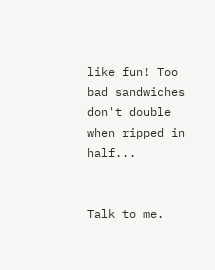like fun! Too bad sandwiches don't double when ripped in half...


Talk to me.